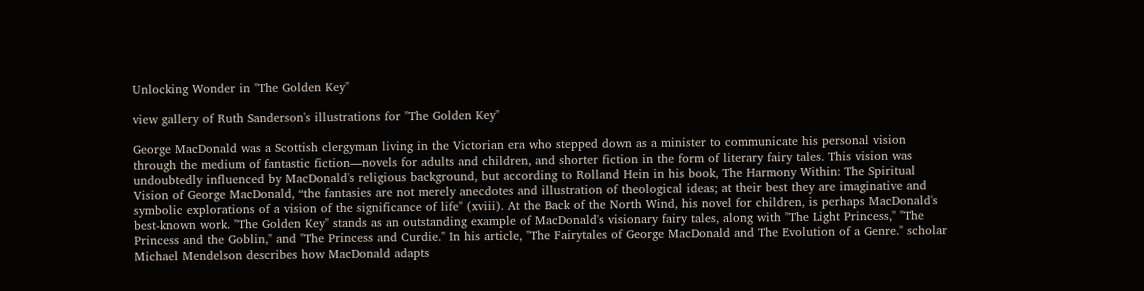Unlocking Wonder in "The Golden Key"

view gallery of Ruth Sanderson's illustrations for "The Golden Key"

George MacDonald was a Scottish clergyman living in the Victorian era who stepped down as a minister to communicate his personal vision through the medium of fantastic fiction—novels for adults and children, and shorter fiction in the form of literary fairy tales. This vision was undoubtedly influenced by MacDonald's religious background, but according to Rolland Hein in his book, The Harmony Within: The Spiritual Vision of George MacDonald, “the fantasies are not merely anecdotes and illustration of theological ideas; at their best they are imaginative and symbolic explorations of a vision of the significance of life" (xviii). At the Back of the North Wind, his novel for children, is perhaps MacDonald's best-known work. "The Golden Key" stands as an outstanding example of MacDonald's visionary fairy tales, along with "The Light Princess," "The Princess and the Goblin," and "The Princess and Curdie." In his article, "The Fairytales of George MacDonald and The Evolution of a Genre." scholar Michael Mendelson describes how MacDonald adapts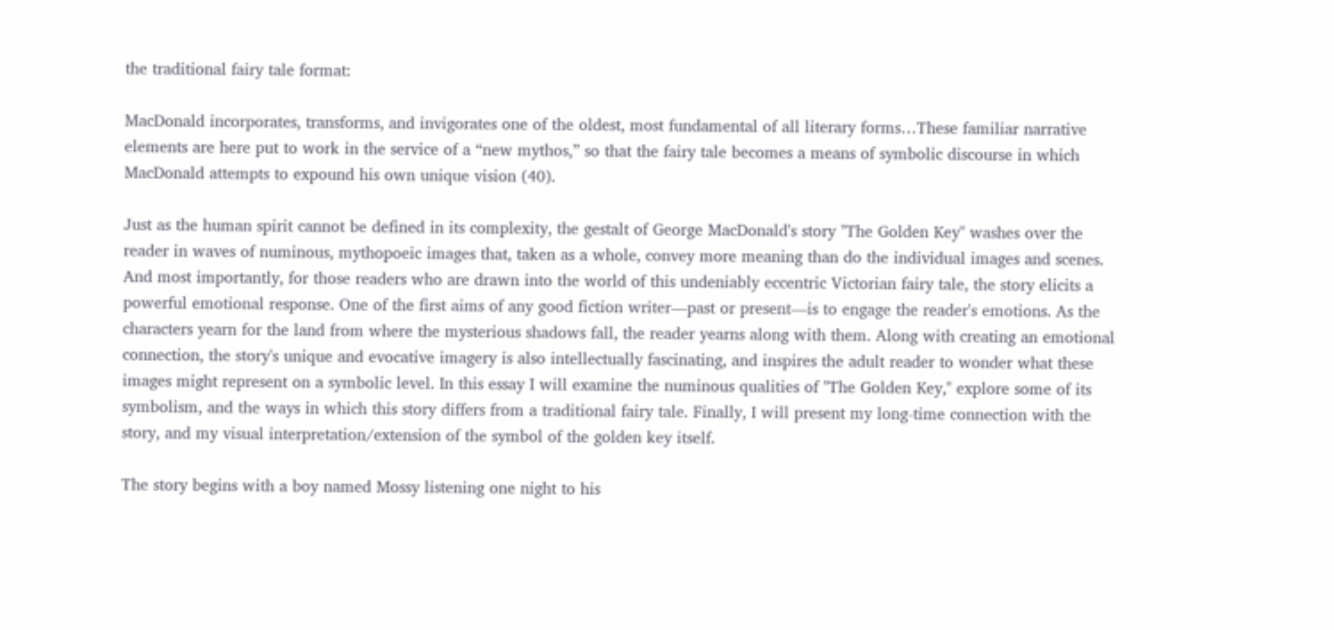the traditional fairy tale format:

MacDonald incorporates, transforms, and invigorates one of the oldest, most fundamental of all literary forms…These familiar narrative elements are here put to work in the service of a “new mythos,” so that the fairy tale becomes a means of symbolic discourse in which MacDonald attempts to expound his own unique vision (40).

Just as the human spirit cannot be defined in its complexity, the gestalt of George MacDonald's story "The Golden Key" washes over the reader in waves of numinous, mythopoeic images that, taken as a whole, convey more meaning than do the individual images and scenes. And most importantly, for those readers who are drawn into the world of this undeniably eccentric Victorian fairy tale, the story elicits a powerful emotional response. One of the first aims of any good fiction writer—past or present—is to engage the reader's emotions. As the characters yearn for the land from where the mysterious shadows fall, the reader yearns along with them. Along with creating an emotional connection, the story's unique and evocative imagery is also intellectually fascinating, and inspires the adult reader to wonder what these images might represent on a symbolic level. In this essay I will examine the numinous qualities of "The Golden Key," explore some of its symbolism, and the ways in which this story differs from a traditional fairy tale. Finally, I will present my long-time connection with the story, and my visual interpretation/extension of the symbol of the golden key itself.

The story begins with a boy named Mossy listening one night to his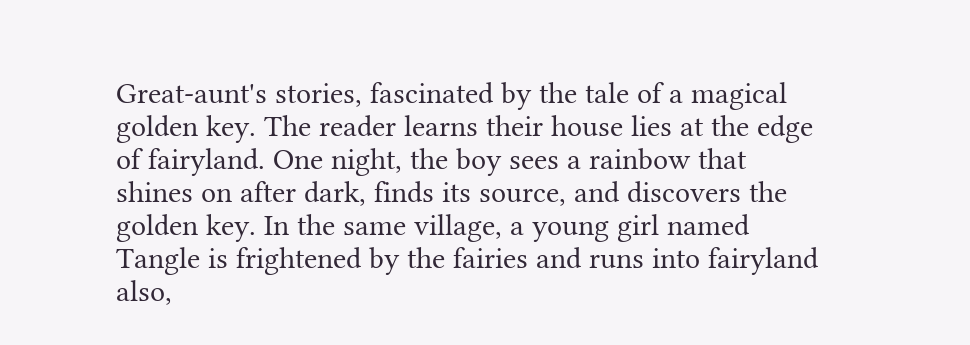Great-aunt's stories, fascinated by the tale of a magical golden key. The reader learns their house lies at the edge of fairyland. One night, the boy sees a rainbow that shines on after dark, finds its source, and discovers the golden key. In the same village, a young girl named Tangle is frightened by the fairies and runs into fairyland also,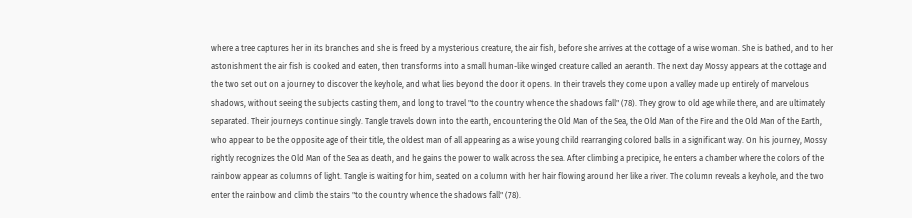where a tree captures her in its branches and she is freed by a mysterious creature, the air fish, before she arrives at the cottage of a wise woman. She is bathed, and to her astonishment the air fish is cooked and eaten, then transforms into a small human-like winged creature called an aeranth. The next day Mossy appears at the cottage and the two set out on a journey to discover the keyhole, and what lies beyond the door it opens. In their travels they come upon a valley made up entirely of marvelous shadows, without seeing the subjects casting them, and long to travel "to the country whence the shadows fall" (78). They grow to old age while there, and are ultimately separated. Their journeys continue singly. Tangle travels down into the earth, encountering the Old Man of the Sea, the Old Man of the Fire and the Old Man of the Earth, who appear to be the opposite age of their title, the oldest man of all appearing as a wise young child rearranging colored balls in a significant way. On his journey, Mossy rightly recognizes the Old Man of the Sea as death, and he gains the power to walk across the sea. After climbing a precipice, he enters a chamber where the colors of the rainbow appear as columns of light. Tangle is waiting for him, seated on a column with her hair flowing around her like a river. The column reveals a keyhole, and the two enter the rainbow and climb the stairs "to the country whence the shadows fall" (78).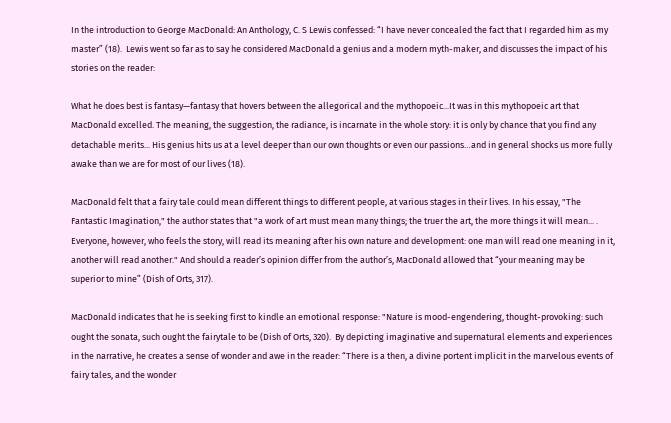In the introduction to George MacDonald: An Anthology, C. S Lewis confessed: “I have never concealed the fact that I regarded him as my master” (18).  Lewis went so far as to say he considered MacDonald a genius and a modern myth-maker, and discusses the impact of his stories on the reader:

What he does best is fantasy—fantasy that hovers between the allegorical and the mythopoeic...It was in this mythopoeic art that MacDonald excelled. The meaning, the suggestion, the radiance, is incarnate in the whole story: it is only by chance that you find any detachable merits... His genius hits us at a level deeper than our own thoughts or even our passions…and in general shocks us more fully awake than we are for most of our lives (18).

MacDonald felt that a fairy tale could mean different things to different people, at various stages in their lives. In his essay, "The Fantastic Imagination," the author states that "a work of art must mean many things; the truer the art, the more things it will mean... . Everyone, however, who feels the story, will read its meaning after his own nature and development: one man will read one meaning in it, another will read another." And should a reader’s opinion differ from the author’s, MacDonald allowed that “your meaning may be superior to mine” (Dish of Orts, 317).

MacDonald indicates that he is seeking first to kindle an emotional response: "Nature is mood-engendering, thought-provoking: such ought the sonata, such ought the fairytale to be (Dish of Orts, 320).  By depicting imaginative and supernatural elements and experiences in the narrative, he creates a sense of wonder and awe in the reader: “There is a then, a divine portent implicit in the marvelous events of fairy tales, and the wonder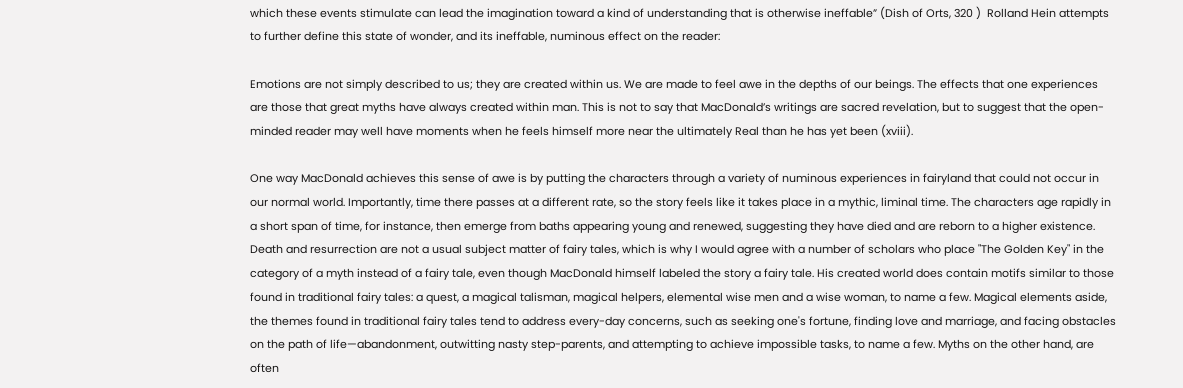which these events stimulate can lead the imagination toward a kind of understanding that is otherwise ineffable” (Dish of Orts, 320 )  Rolland Hein attempts to further define this state of wonder, and its ineffable, numinous effect on the reader:

Emotions are not simply described to us; they are created within us. We are made to feel awe in the depths of our beings. The effects that one experiences are those that great myths have always created within man. This is not to say that MacDonald’s writings are sacred revelation, but to suggest that the open-minded reader may well have moments when he feels himself more near the ultimately Real than he has yet been (xviii).

One way MacDonald achieves this sense of awe is by putting the characters through a variety of numinous experiences in fairyland that could not occur in our normal world. Importantly, time there passes at a different rate, so the story feels like it takes place in a mythic, liminal time. The characters age rapidly in a short span of time, for instance, then emerge from baths appearing young and renewed, suggesting they have died and are reborn to a higher existence. Death and resurrection are not a usual subject matter of fairy tales, which is why I would agree with a number of scholars who place "The Golden Key" in the category of a myth instead of a fairy tale, even though MacDonald himself labeled the story a fairy tale. His created world does contain motifs similar to those found in traditional fairy tales: a quest, a magical talisman, magical helpers, elemental wise men and a wise woman, to name a few. Magical elements aside, the themes found in traditional fairy tales tend to address every-day concerns, such as seeking one's fortune, finding love and marriage, and facing obstacles on the path of life—abandonment, outwitting nasty step-parents, and attempting to achieve impossible tasks, to name a few. Myths on the other hand, are often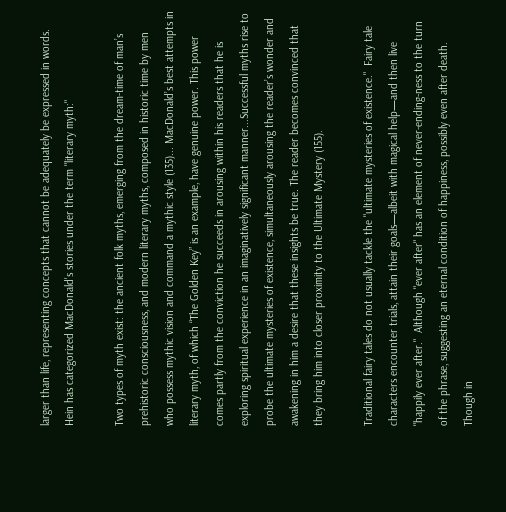larger than life, representing concepts that cannot be adequately be expressed in words. Hein has categorized MacDonald's stories under the term "literary myth:"

Two types of myth exist: the ancient folk myths, emerging from the dream-time of man’s prehistoric consciousness, and modern literary myths, composed in historic time by men who possess mythic vision and command a mythic style (135)... MacDonald’s best attempts in literary myth, of which “The Golden Key” is an example, have genuine power. This power comes partly from the conviction he succeeds in arousing within his readers that he is exploring spiritual experience in an imaginatively significant manner...Successful myths rise to probe the ultimate mysteries of existence, simultaneously arousing the reader’s wonder and awakening in him a desire that these insights be true. The reader becomes convinced that they bring him into closer proximity to the Ultimate Mystery (155).

Traditional fairy tales do not usually tackle the "ultimate mysteries of existence."  Fairy tale characters encounter trials, attain their goals—albeit with magical help—and then live "happily ever after."  Although "ever after" has an element of never-ending-ness to the turn of the phrase, suggesting an eternal condition of happiness, possibly even after death. Though in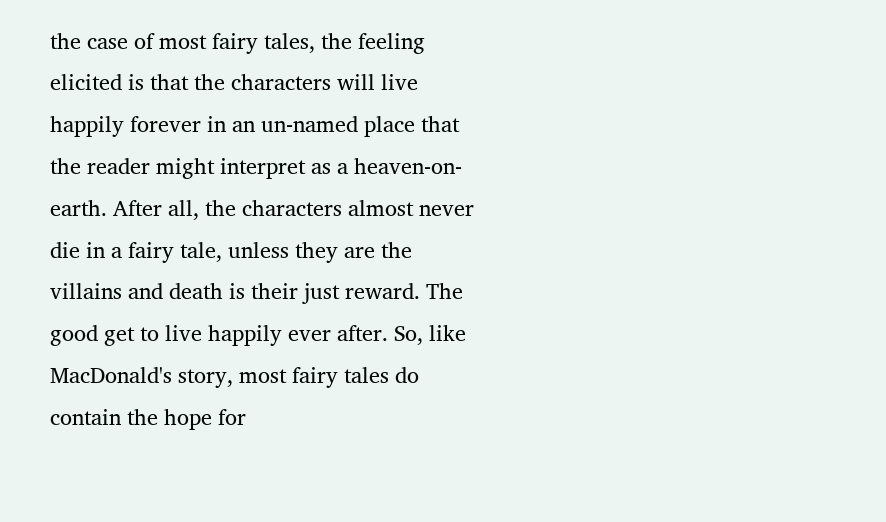the case of most fairy tales, the feeling elicited is that the characters will live happily forever in an un-named place that the reader might interpret as a heaven-on-earth. After all, the characters almost never die in a fairy tale, unless they are the villains and death is their just reward. The good get to live happily ever after. So, like MacDonald's story, most fairy tales do contain the hope for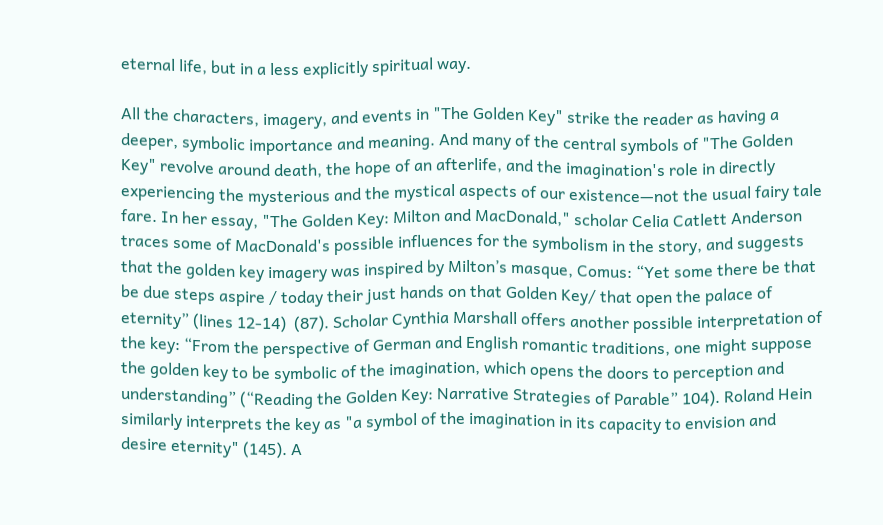eternal life, but in a less explicitly spiritual way.

All the characters, imagery, and events in "The Golden Key" strike the reader as having a deeper, symbolic importance and meaning. And many of the central symbols of "The Golden Key" revolve around death, the hope of an afterlife, and the imagination's role in directly experiencing the mysterious and the mystical aspects of our existence—not the usual fairy tale fare. In her essay, "The Golden Key: Milton and MacDonald," scholar Celia Catlett Anderson traces some of MacDonald's possible influences for the symbolism in the story, and suggests that the golden key imagery was inspired by Milton’s masque, Comus: “Yet some there be that be due steps aspire / today their just hands on that Golden Key/ that open the palace of eternity” (lines 12-14)  (87). Scholar Cynthia Marshall offers another possible interpretation of the key: “From the perspective of German and English romantic traditions, one might suppose the golden key to be symbolic of the imagination, which opens the doors to perception and understanding” (“Reading the Golden Key: Narrative Strategies of Parable” 104). Roland Hein similarly interprets the key as "a symbol of the imagination in its capacity to envision and desire eternity" (145). A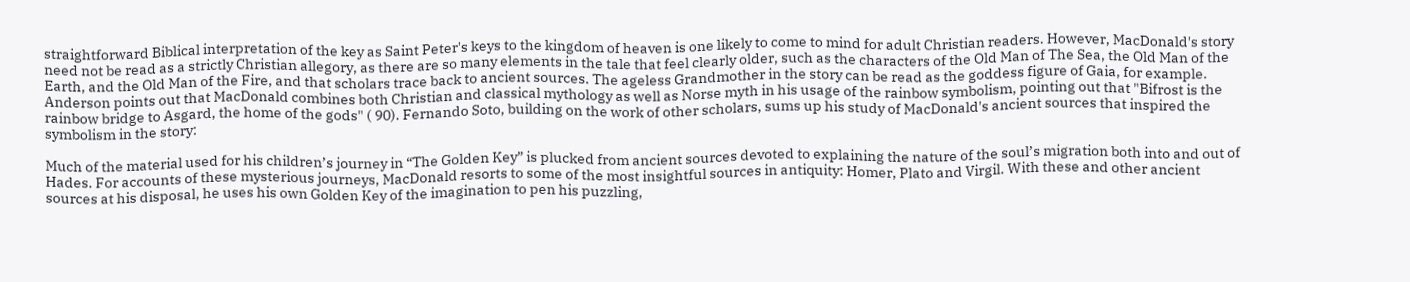straightforward Biblical interpretation of the key as Saint Peter's keys to the kingdom of heaven is one likely to come to mind for adult Christian readers. However, MacDonald's story need not be read as a strictly Christian allegory, as there are so many elements in the tale that feel clearly older, such as the characters of the Old Man of The Sea, the Old Man of the Earth, and the Old Man of the Fire, and that scholars trace back to ancient sources. The ageless Grandmother in the story can be read as the goddess figure of Gaia, for example. Anderson points out that MacDonald combines both Christian and classical mythology as well as Norse myth in his usage of the rainbow symbolism, pointing out that "Bifrost is the rainbow bridge to Asgard, the home of the gods" ( 90). Fernando Soto, building on the work of other scholars, sums up his study of MacDonald's ancient sources that inspired the symbolism in the story:

Much of the material used for his children’s journey in “The Golden Key” is plucked from ancient sources devoted to explaining the nature of the soul’s migration both into and out of Hades. For accounts of these mysterious journeys, MacDonald resorts to some of the most insightful sources in antiquity: Homer, Plato and Virgil. With these and other ancient sources at his disposal, he uses his own Golden Key of the imagination to pen his puzzling,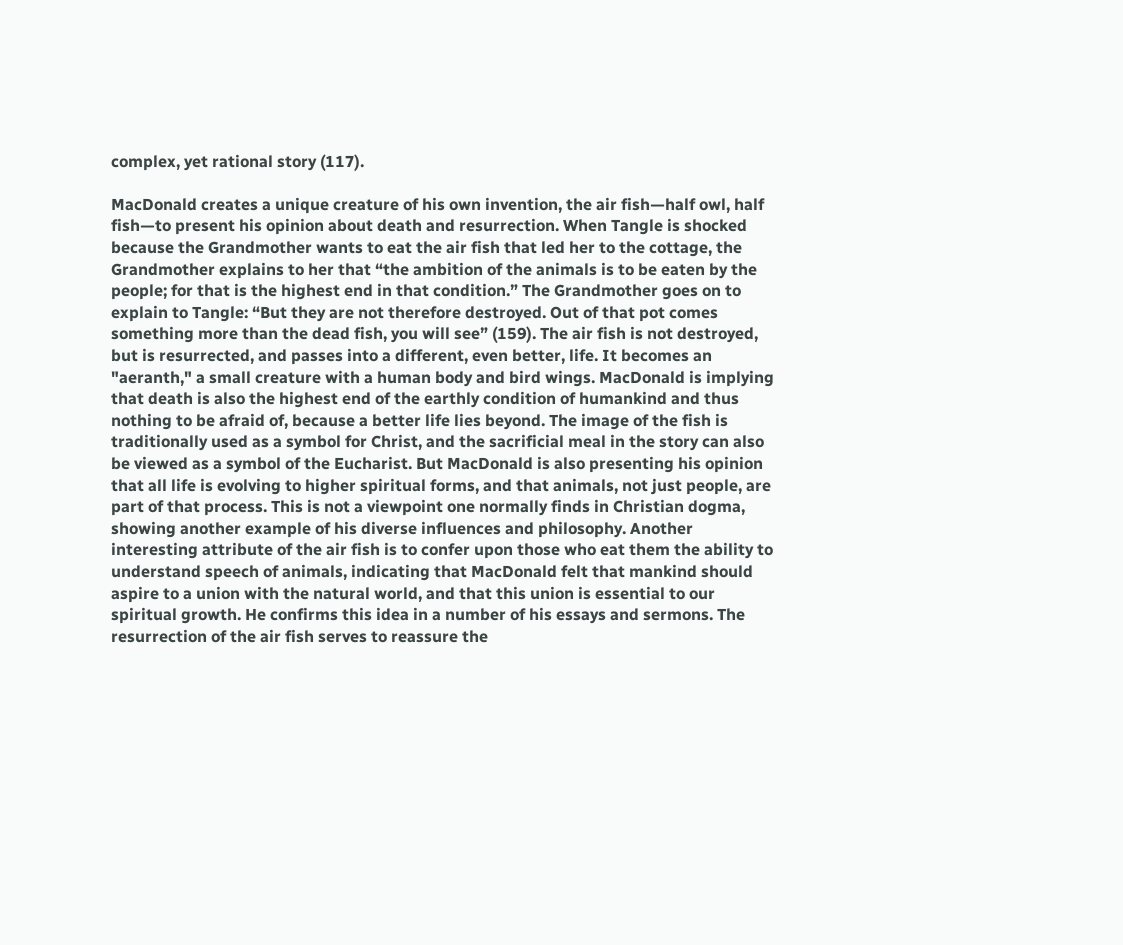complex, yet rational story (117).

MacDonald creates a unique creature of his own invention, the air fish—half owl, half fish—to present his opinion about death and resurrection. When Tangle is shocked because the Grandmother wants to eat the air fish that led her to the cottage, the Grandmother explains to her that “the ambition of the animals is to be eaten by the people; for that is the highest end in that condition.” The Grandmother goes on to explain to Tangle: “But they are not therefore destroyed. Out of that pot comes something more than the dead fish, you will see” (159). The air fish is not destroyed, but is resurrected, and passes into a different, even better, life. It becomes an "aeranth," a small creature with a human body and bird wings. MacDonald is implying that death is also the highest end of the earthly condition of humankind and thus nothing to be afraid of, because a better life lies beyond. The image of the fish is traditionally used as a symbol for Christ, and the sacrificial meal in the story can also be viewed as a symbol of the Eucharist. But MacDonald is also presenting his opinion that all life is evolving to higher spiritual forms, and that animals, not just people, are part of that process. This is not a viewpoint one normally finds in Christian dogma, showing another example of his diverse influences and philosophy. Another interesting attribute of the air fish is to confer upon those who eat them the ability to understand speech of animals, indicating that MacDonald felt that mankind should aspire to a union with the natural world, and that this union is essential to our spiritual growth. He confirms this idea in a number of his essays and sermons. The resurrection of the air fish serves to reassure the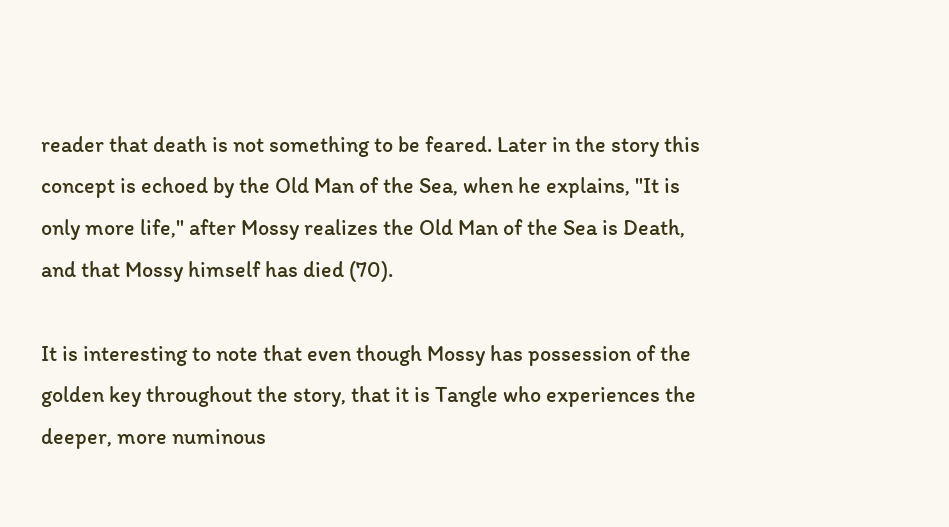reader that death is not something to be feared. Later in the story this concept is echoed by the Old Man of the Sea, when he explains, "It is only more life," after Mossy realizes the Old Man of the Sea is Death, and that Mossy himself has died (70).

It is interesting to note that even though Mossy has possession of the golden key throughout the story, that it is Tangle who experiences the deeper, more numinous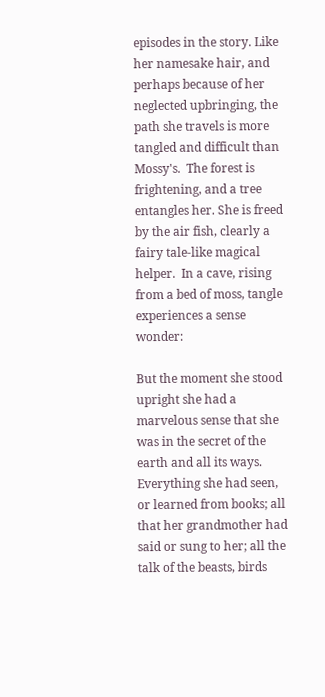episodes in the story. Like her namesake hair, and perhaps because of her neglected upbringing, the path she travels is more tangled and difficult than Mossy's.  The forest is frightening, and a tree entangles her. She is freed by the air fish, clearly a fairy tale-like magical helper.  In a cave, rising from a bed of moss, tangle experiences a sense wonder:

But the moment she stood upright she had a marvelous sense that she was in the secret of the earth and all its ways. Everything she had seen, or learned from books; all that her grandmother had said or sung to her; all the talk of the beasts, birds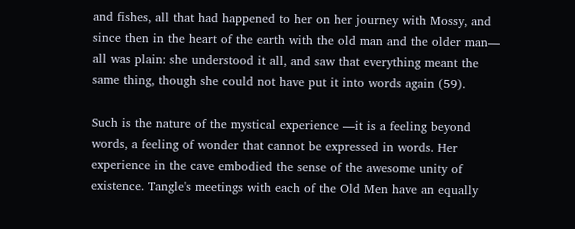and fishes, all that had happened to her on her journey with Mossy, and since then in the heart of the earth with the old man and the older man— all was plain: she understood it all, and saw that everything meant the same thing, though she could not have put it into words again (59).

Such is the nature of the mystical experience —it is a feeling beyond words, a feeling of wonder that cannot be expressed in words. Her experience in the cave embodied the sense of the awesome unity of existence. Tangle's meetings with each of the Old Men have an equally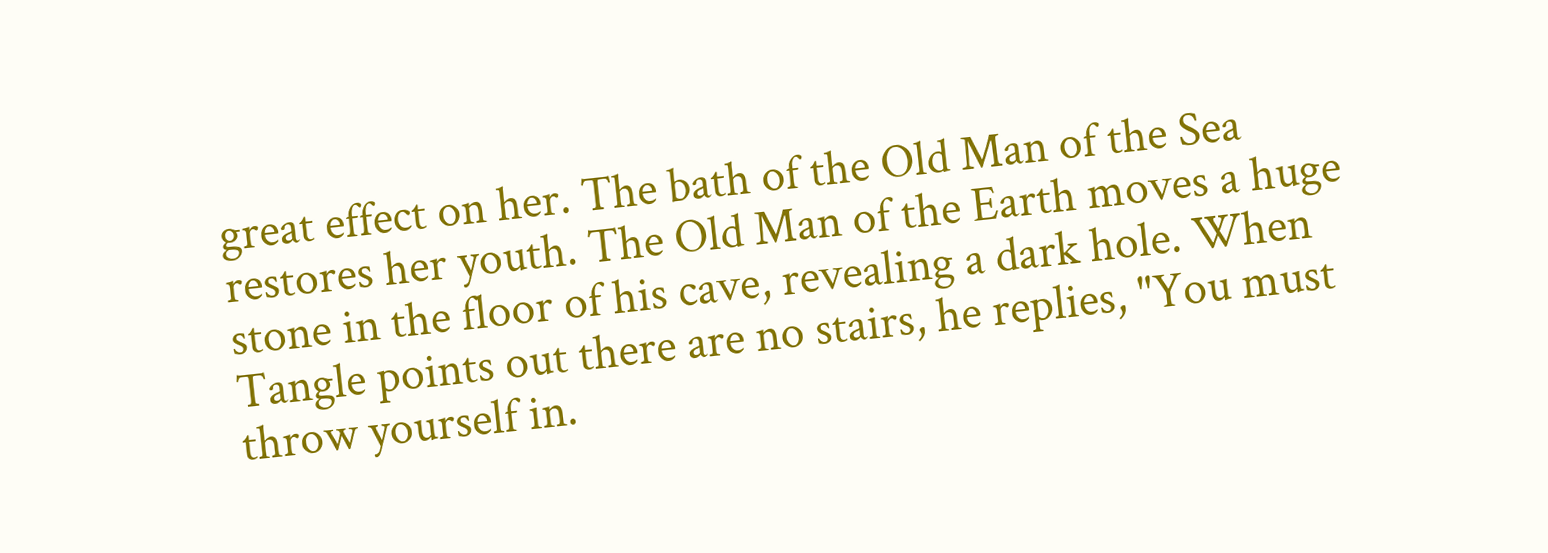great effect on her. The bath of the Old Man of the Sea restores her youth. The Old Man of the Earth moves a huge stone in the floor of his cave, revealing a dark hole. When Tangle points out there are no stairs, he replies, "You must throw yourself in.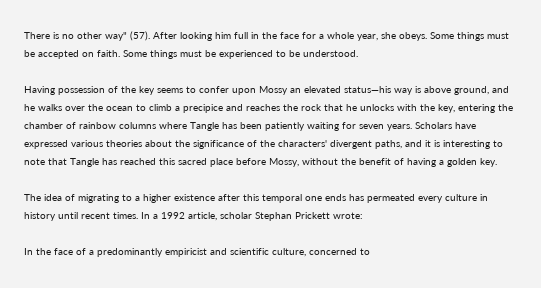There is no other way" (57). After looking him full in the face for a whole year, she obeys. Some things must be accepted on faith. Some things must be experienced to be understood.

Having possession of the key seems to confer upon Mossy an elevated status—his way is above ground, and he walks over the ocean to climb a precipice and reaches the rock that he unlocks with the key, entering the chamber of rainbow columns where Tangle has been patiently waiting for seven years. Scholars have expressed various theories about the significance of the characters' divergent paths, and it is interesting to note that Tangle has reached this sacred place before Mossy, without the benefit of having a golden key.

The idea of migrating to a higher existence after this temporal one ends has permeated every culture in history until recent times. In a 1992 article, scholar Stephan Prickett wrote:

In the face of a predominantly empiricist and scientific culture, concerned to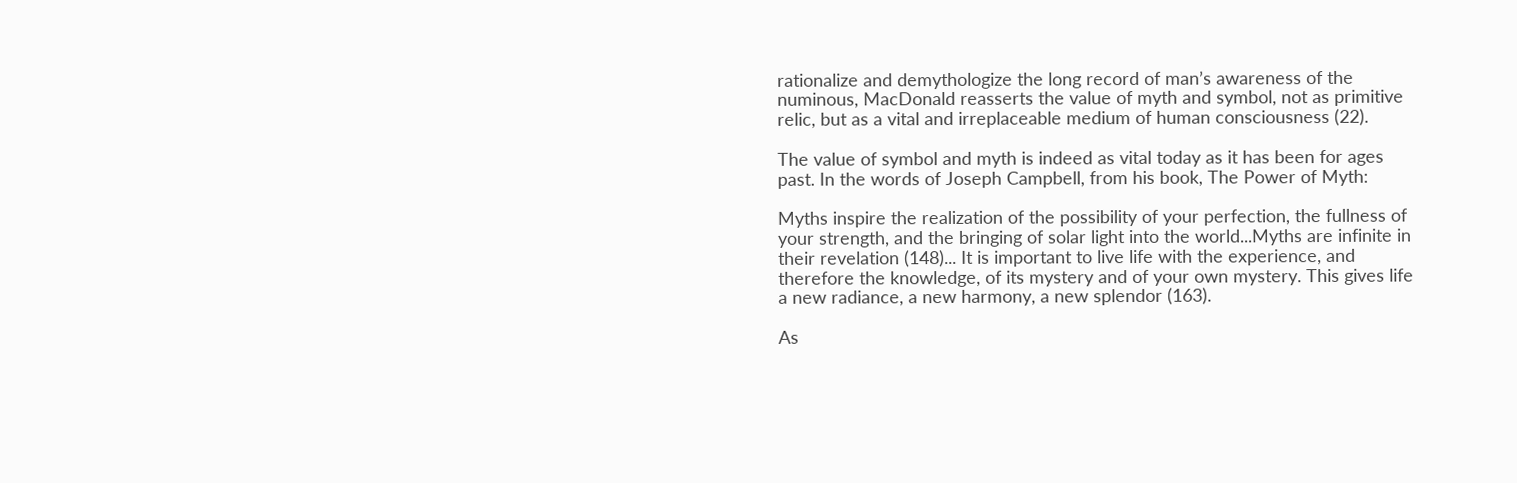rationalize and demythologize the long record of man’s awareness of the numinous, MacDonald reasserts the value of myth and symbol, not as primitive relic, but as a vital and irreplaceable medium of human consciousness (22).

The value of symbol and myth is indeed as vital today as it has been for ages past. In the words of Joseph Campbell, from his book, The Power of Myth:

Myths inspire the realization of the possibility of your perfection, the fullness of your strength, and the bringing of solar light into the world...Myths are infinite in their revelation (148)... It is important to live life with the experience, and therefore the knowledge, of its mystery and of your own mystery. This gives life a new radiance, a new harmony, a new splendor (163).

As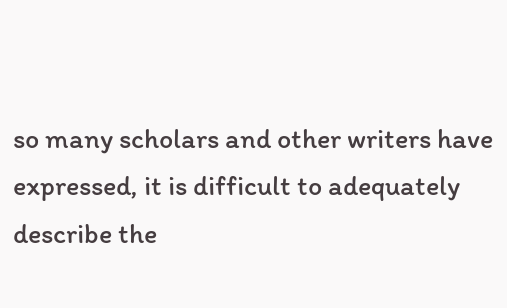so many scholars and other writers have expressed, it is difficult to adequately describe the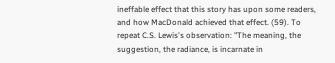ineffable effect that this story has upon some readers, and how MacDonald achieved that effect. (59). To repeat C.S. Lewis's observation: "The meaning, the suggestion, the radiance, is incarnate in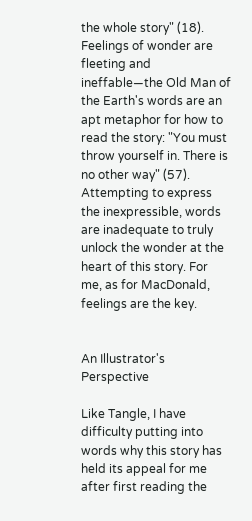the whole story" (18). Feelings of wonder are fleeting and ineffable—the Old Man of the Earth's words are an apt metaphor for how to read the story: "You must throw yourself in. There is no other way" (57). Attempting to express the inexpressible, words are inadequate to truly unlock the wonder at the heart of this story. For me, as for MacDonald, feelings are the key.


An Illustrator's Perspective

Like Tangle, I have difficulty putting into words why this story has held its appeal for me after first reading the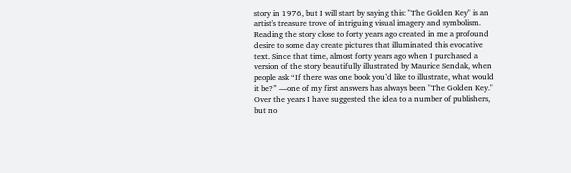story in 1976, but I will start by saying this: "The Golden Key" is an artist's treasure trove of intriguing visual imagery and symbolism. Reading the story close to forty years ago created in me a profound desire to some day create pictures that illuminated this evocative text. Since that time, almost forty years ago when I purchased a version of the story beautifully illustrated by Maurice Sendak, when people ask “If there was one book you’d like to illustrate, what would it be?” —one of my first answers has always been "The Golden Key." Over the years I have suggested the idea to a number of publishers, but no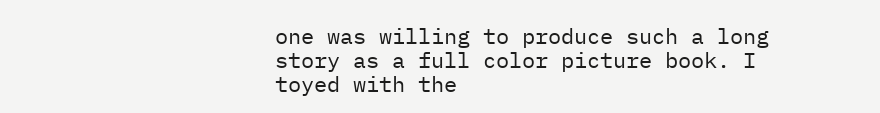one was willing to produce such a long story as a full color picture book. I toyed with the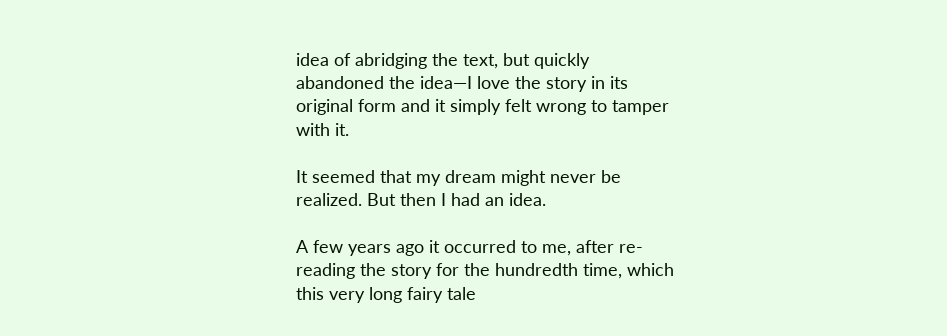idea of abridging the text, but quickly abandoned the idea—I love the story in its original form and it simply felt wrong to tamper with it.

It seemed that my dream might never be realized. But then I had an idea.

A few years ago it occurred to me, after re-reading the story for the hundredth time, which this very long fairy tale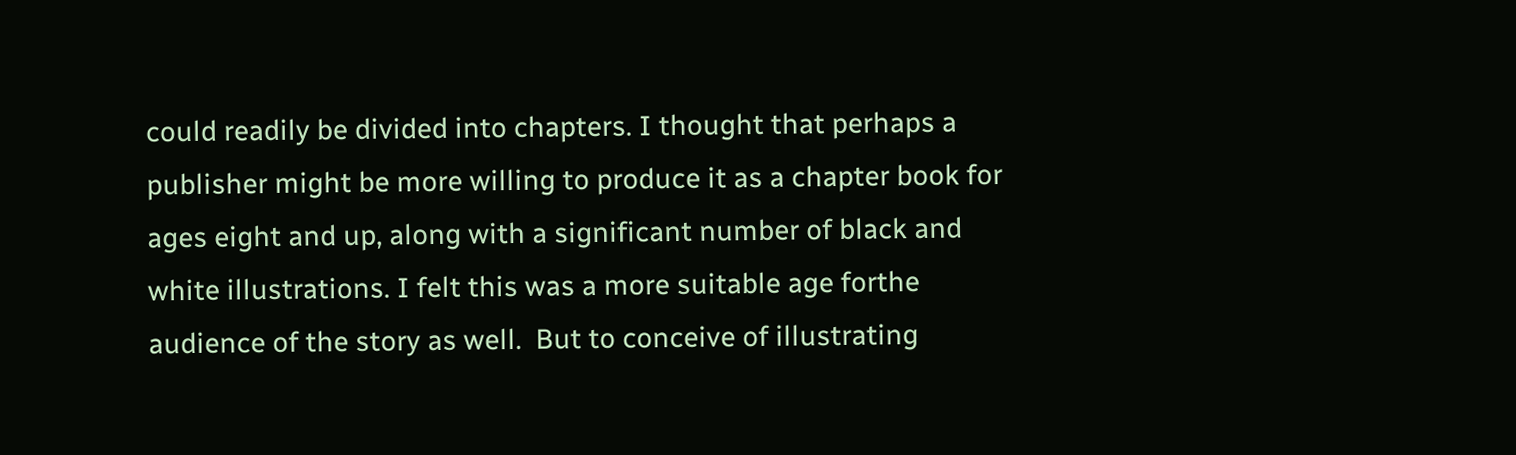could readily be divided into chapters. I thought that perhaps a publisher might be more willing to produce it as a chapter book for ages eight and up, along with a significant number of black and white illustrations. I felt this was a more suitable age forthe audience of the story as well.  But to conceive of illustrating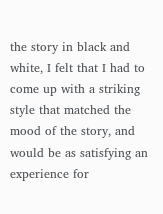the story in black and white, I felt that I had to come up with a striking style that matched the mood of the story, and would be as satisfying an experience for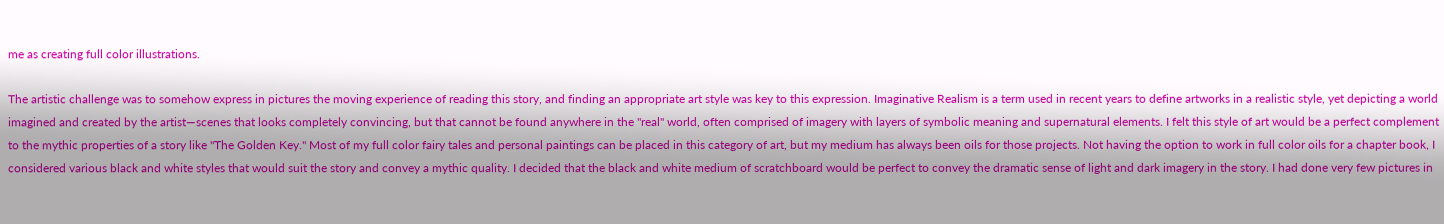me as creating full color illustrations.

The artistic challenge was to somehow express in pictures the moving experience of reading this story, and finding an appropriate art style was key to this expression. Imaginative Realism is a term used in recent years to define artworks in a realistic style, yet depicting a world imagined and created by the artist—scenes that looks completely convincing, but that cannot be found anywhere in the "real" world, often comprised of imagery with layers of symbolic meaning and supernatural elements. I felt this style of art would be a perfect complement to the mythic properties of a story like "The Golden Key." Most of my full color fairy tales and personal paintings can be placed in this category of art, but my medium has always been oils for those projects. Not having the option to work in full color oils for a chapter book, I considered various black and white styles that would suit the story and convey a mythic quality. I decided that the black and white medium of scratchboard would be perfect to convey the dramatic sense of light and dark imagery in the story. I had done very few pictures in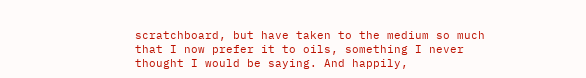scratchboard, but have taken to the medium so much that I now prefer it to oils, something I never thought I would be saying. And happily,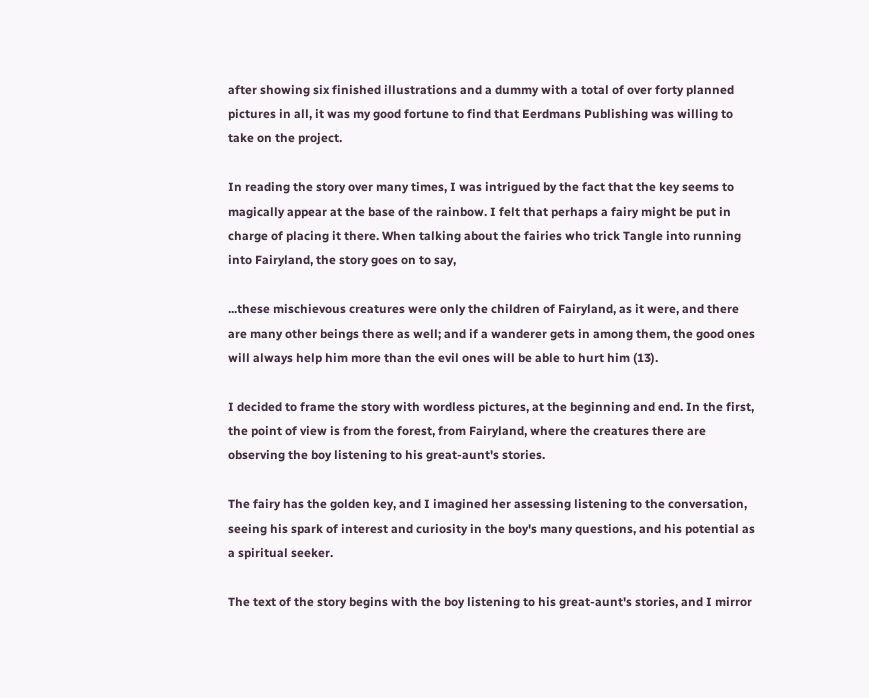after showing six finished illustrations and a dummy with a total of over forty planned pictures in all, it was my good fortune to find that Eerdmans Publishing was willing to take on the project.

In reading the story over many times, I was intrigued by the fact that the key seems to magically appear at the base of the rainbow. I felt that perhaps a fairy might be put in charge of placing it there. When talking about the fairies who trick Tangle into running into Fairyland, the story goes on to say,

...these mischievous creatures were only the children of Fairyland, as it were, and there are many other beings there as well; and if a wanderer gets in among them, the good ones will always help him more than the evil ones will be able to hurt him (13).

I decided to frame the story with wordless pictures, at the beginning and end. In the first, the point of view is from the forest, from Fairyland, where the creatures there are observing the boy listening to his great-aunt's stories.

The fairy has the golden key, and I imagined her assessing listening to the conversation, seeing his spark of interest and curiosity in the boy's many questions, and his potential as a spiritual seeker.

The text of the story begins with the boy listening to his great-aunt's stories, and I mirror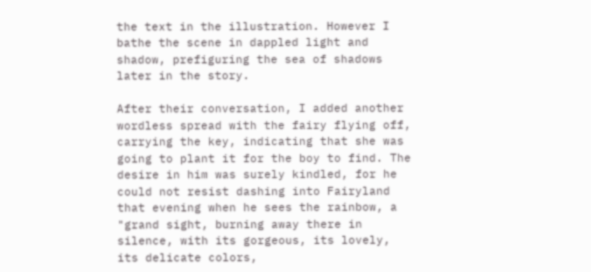the text in the illustration. However I bathe the scene in dappled light and shadow, prefiguring the sea of shadows later in the story.

After their conversation, I added another wordless spread with the fairy flying off, carrying the key, indicating that she was going to plant it for the boy to find. The desire in him was surely kindled, for he could not resist dashing into Fairyland that evening when he sees the rainbow, a "grand sight, burning away there in silence, with its gorgeous, its lovely, its delicate colors,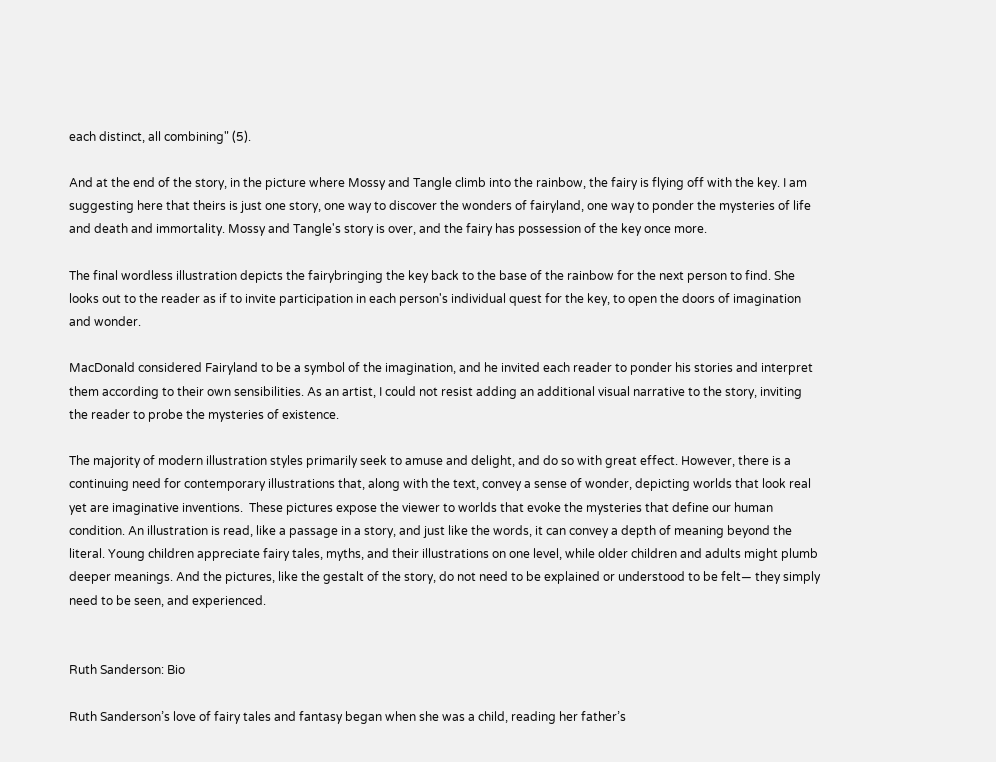each distinct, all combining" (5).

And at the end of the story, in the picture where Mossy and Tangle climb into the rainbow, the fairy is flying off with the key. I am suggesting here that theirs is just one story, one way to discover the wonders of fairyland, one way to ponder the mysteries of life and death and immortality. Mossy and Tangle's story is over, and the fairy has possession of the key once more.

The final wordless illustration depicts the fairybringing the key back to the base of the rainbow for the next person to find. She looks out to the reader as if to invite participation in each person's individual quest for the key, to open the doors of imagination and wonder.

MacDonald considered Fairyland to be a symbol of the imagination, and he invited each reader to ponder his stories and interpret them according to their own sensibilities. As an artist, I could not resist adding an additional visual narrative to the story, inviting the reader to probe the mysteries of existence.

The majority of modern illustration styles primarily seek to amuse and delight, and do so with great effect. However, there is a continuing need for contemporary illustrations that, along with the text, convey a sense of wonder, depicting worlds that look real yet are imaginative inventions.  These pictures expose the viewer to worlds that evoke the mysteries that define our human condition. An illustration is read, like a passage in a story, and just like the words, it can convey a depth of meaning beyond the literal. Young children appreciate fairy tales, myths, and their illustrations on one level, while older children and adults might plumb deeper meanings. And the pictures, like the gestalt of the story, do not need to be explained or understood to be felt— they simply need to be seen, and experienced.


Ruth Sanderson: Bio

Ruth Sanderson’s love of fairy tales and fantasy began when she was a child, reading her father’s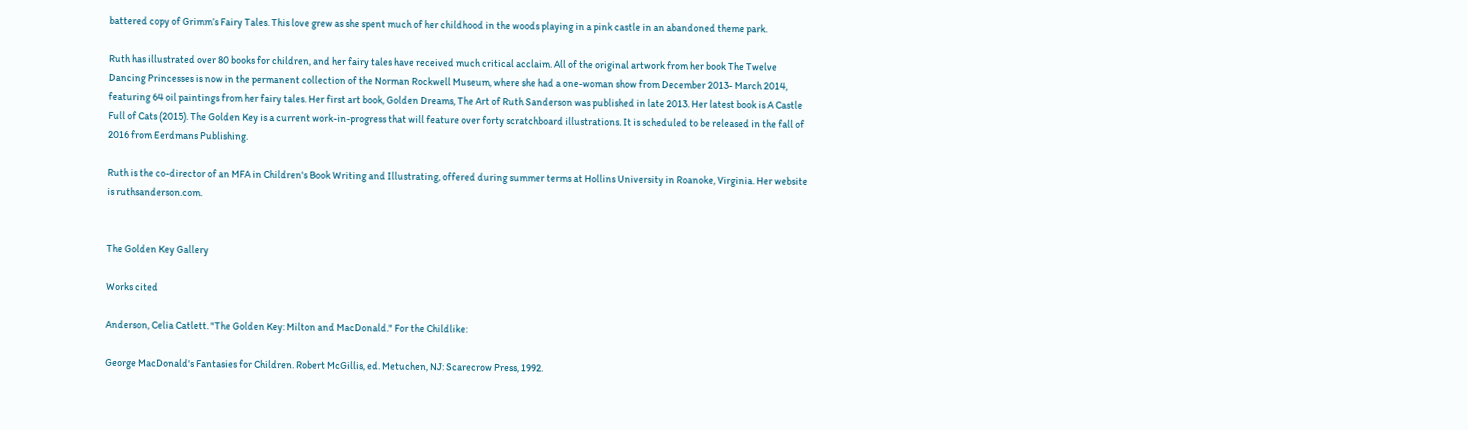battered copy of Grimm’s Fairy Tales. This love grew as she spent much of her childhood in the woods playing in a pink castle in an abandoned theme park.

Ruth has illustrated over 80 books for children, and her fairy tales have received much critical acclaim. All of the original artwork from her book The Twelve Dancing Princesses is now in the permanent collection of the Norman Rockwell Museum, where she had a one-woman show from December 2013- March 2014, featuring 64 oil paintings from her fairy tales. Her first art book, Golden Dreams, The Art of Ruth Sanderson was published in late 2013. Her latest book is A Castle Full of Cats (2015). The Golden Key is a current work-in-progress that will feature over forty scratchboard illustrations. It is scheduled to be released in the fall of 2016 from Eerdmans Publishing.

Ruth is the co-director of an MFA in Children's Book Writing and Illustrating, offered during summer terms at Hollins University in Roanoke, Virginia. Her website is ruthsanderson.com.


The Golden Key Gallery

Works cited

Anderson, Celia Catlett. "The Golden Key: Milton and MacDonald." For the Childlike:

George MacDonald's Fantasies for Children. Robert McGillis, ed. Metuchen, NJ: Scarecrow Press, 1992.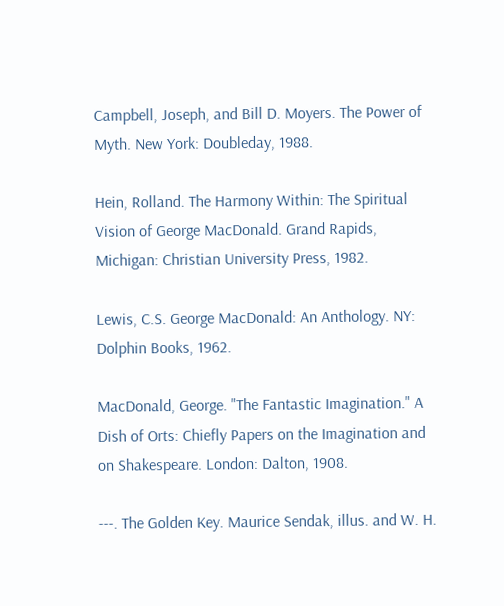Campbell, Joseph, and Bill D. Moyers. The Power of Myth. New York: Doubleday, 1988.

Hein, Rolland. The Harmony Within: The Spiritual Vision of George MacDonald. Grand Rapids, Michigan: Christian University Press, 1982.

Lewis, C.S. George MacDonald: An Anthology. NY: Dolphin Books, 1962.

MacDonald, George. "The Fantastic Imagination." A Dish of Orts: Chiefly Papers on the Imagination and on Shakespeare. London: Dalton, 1908.

---. The Golden Key. Maurice Sendak, illus. and W. H.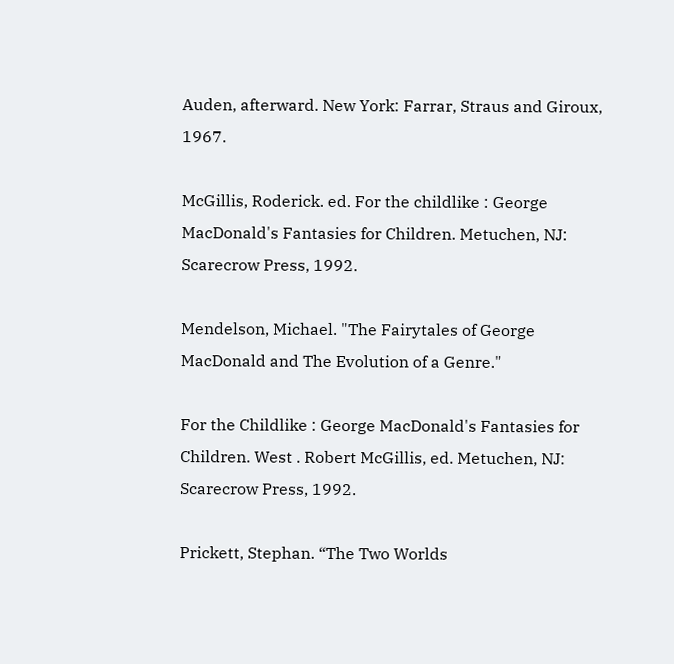Auden, afterward. New York: Farrar, Straus and Giroux, 1967.

McGillis, Roderick. ed. For the childlike : George MacDonald's Fantasies for Children. Metuchen, NJ: Scarecrow Press, 1992.

Mendelson, Michael. "The Fairytales of George MacDonald and The Evolution of a Genre."

For the Childlike : George MacDonald's Fantasies for Children. West . Robert McGillis, ed. Metuchen, NJ: Scarecrow Press, 1992.

Prickett, Stephan. “The Two Worlds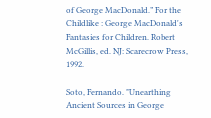of George MacDonald.” For the Childlike : George MacDonald's Fantasies for Children. Robert McGillis, ed. NJ: Scarecrow Press, 1992.

Soto, Fernando. "Unearthing Ancient Sources in George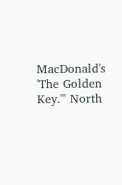MacDonald's 'The Golden Key.'" North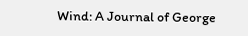Wind: A Journal of George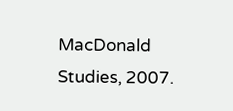MacDonald Studies, 2007.